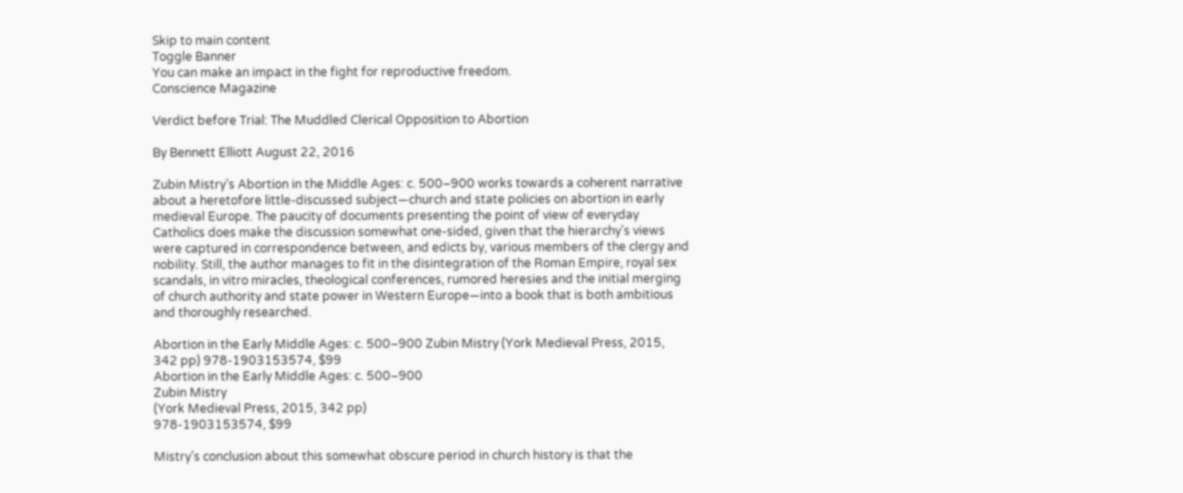Skip to main content
Toggle Banner
You can make an impact in the fight for reproductive freedom.
Conscience Magazine

Verdict before Trial: The Muddled Clerical Opposition to Abortion

By Bennett Elliott August 22, 2016

Zubin Mistry’s Abortion in the Middle Ages: c. 500–900 works towards a coherent narrative about a heretofore little-discussed subject—church and state policies on abortion in early medieval Europe. The paucity of documents presenting the point of view of everyday Catholics does make the discussion somewhat one-sided, given that the hierarchy’s views were captured in correspondence between, and edicts by, various members of the clergy and nobility. Still, the author manages to fit in the disintegration of the Roman Empire, royal sex scandals, in vitro miracles, theological conferences, rumored heresies and the initial merging of church authority and state power in Western Europe—into a book that is both ambitious and thoroughly researched.

Abortion in the Early Middle Ages: c. 500–900 Zubin Mistry (York Medieval Press, 2015, 342 pp) 978-1903153574, $99
Abortion in the Early Middle Ages: c. 500–900
Zubin Mistry
(York Medieval Press, 2015, 342 pp)
978-1903153574, $99

Mistry’s conclusion about this somewhat obscure period in church history is that the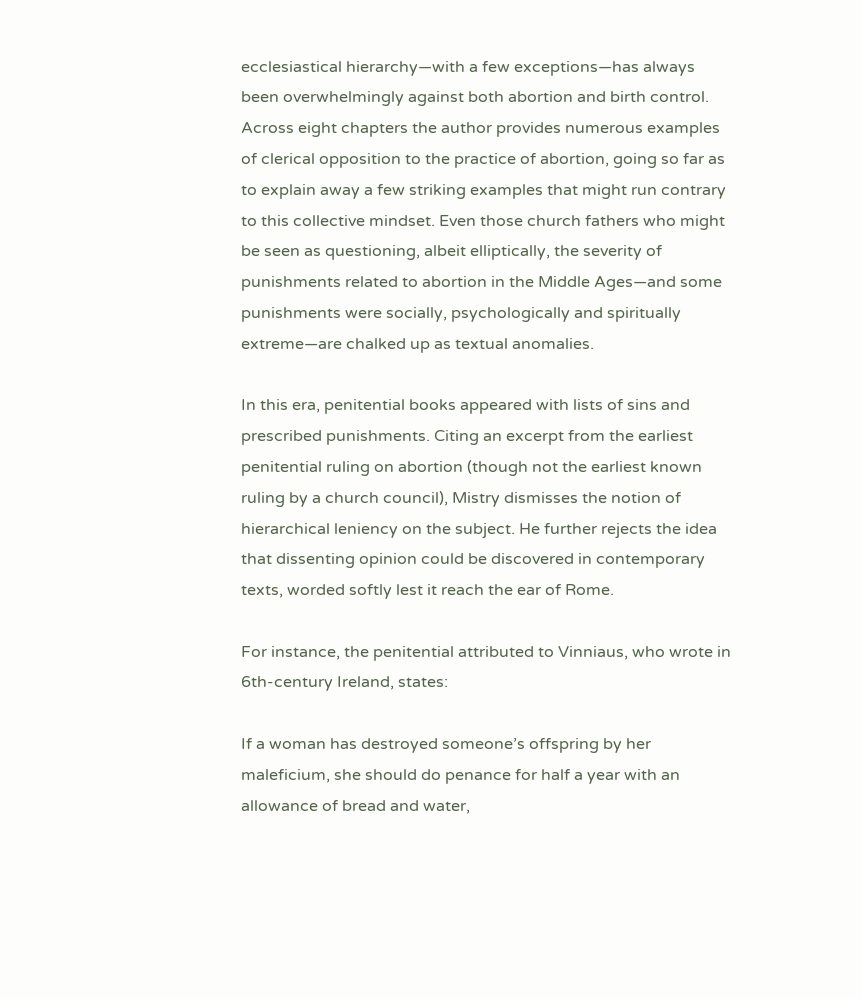ecclesiastical hierarchy—with a few exceptions—has always been overwhelmingly against both abortion and birth control. Across eight chapters the author provides numerous examples of clerical opposition to the practice of abortion, going so far as to explain away a few striking examples that might run contrary to this collective mindset. Even those church fathers who might be seen as questioning, albeit elliptically, the severity of punishments related to abortion in the Middle Ages—and some punishments were socially, psychologically and spiritually extreme—are chalked up as textual anomalies.

In this era, penitential books appeared with lists of sins and prescribed punishments. Citing an excerpt from the earliest penitential ruling on abortion (though not the earliest known ruling by a church council), Mistry dismisses the notion of hierarchical leniency on the subject. He further rejects the idea that dissenting opinion could be discovered in contemporary texts, worded softly lest it reach the ear of Rome.

For instance, the penitential attributed to Vinniaus, who wrote in 6th-century Ireland, states:

If a woman has destroyed someone’s offspring by her maleficium, she should do penance for half a year with an allowance of bread and water,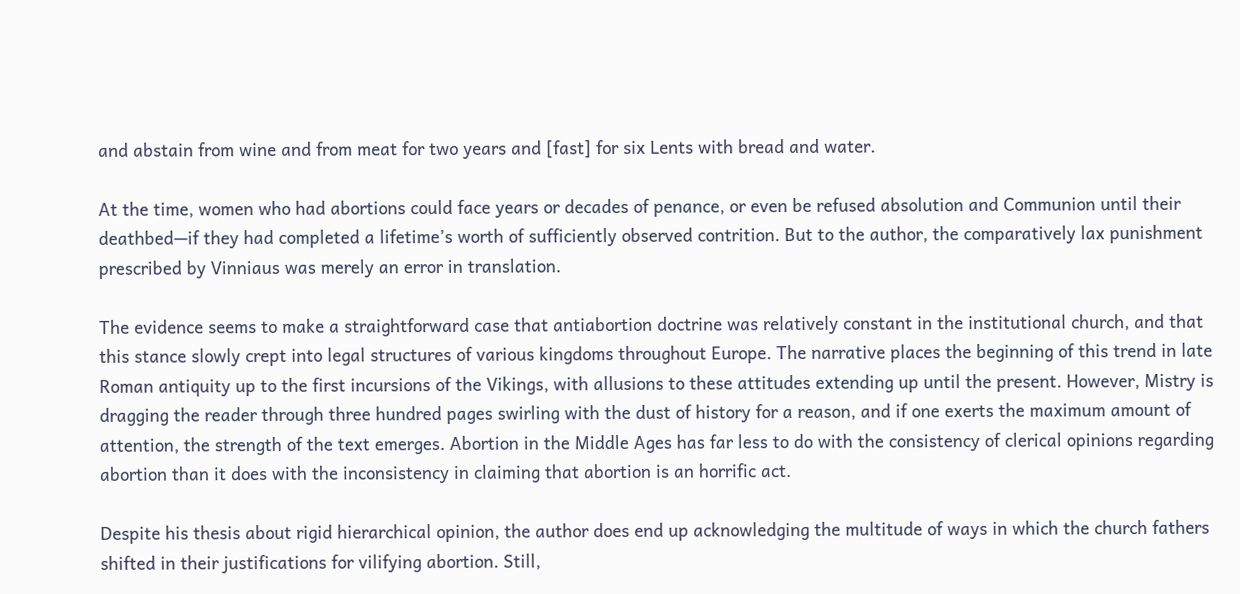and abstain from wine and from meat for two years and [fast] for six Lents with bread and water.

At the time, women who had abortions could face years or decades of penance, or even be refused absolution and Communion until their deathbed—if they had completed a lifetime’s worth of sufficiently observed contrition. But to the author, the comparatively lax punishment prescribed by Vinniaus was merely an error in translation.

The evidence seems to make a straightforward case that antiabortion doctrine was relatively constant in the institutional church, and that this stance slowly crept into legal structures of various kingdoms throughout Europe. The narrative places the beginning of this trend in late Roman antiquity up to the first incursions of the Vikings, with allusions to these attitudes extending up until the present. However, Mistry is dragging the reader through three hundred pages swirling with the dust of history for a reason, and if one exerts the maximum amount of attention, the strength of the text emerges. Abortion in the Middle Ages has far less to do with the consistency of clerical opinions regarding abortion than it does with the inconsistency in claiming that abortion is an horrific act.

Despite his thesis about rigid hierarchical opinion, the author does end up acknowledging the multitude of ways in which the church fathers shifted in their justifications for vilifying abortion. Still,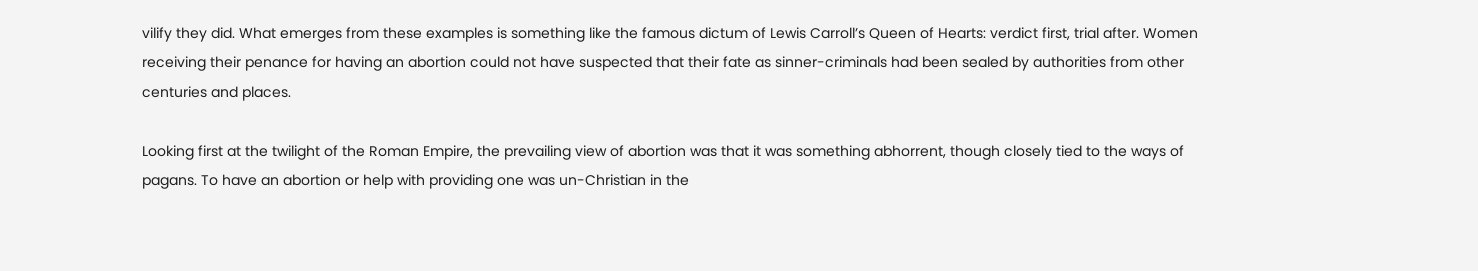vilify they did. What emerges from these examples is something like the famous dictum of Lewis Carroll’s Queen of Hearts: verdict first, trial after. Women receiving their penance for having an abortion could not have suspected that their fate as sinner-criminals had been sealed by authorities from other centuries and places.

Looking first at the twilight of the Roman Empire, the prevailing view of abortion was that it was something abhorrent, though closely tied to the ways of pagans. To have an abortion or help with providing one was un-Christian in the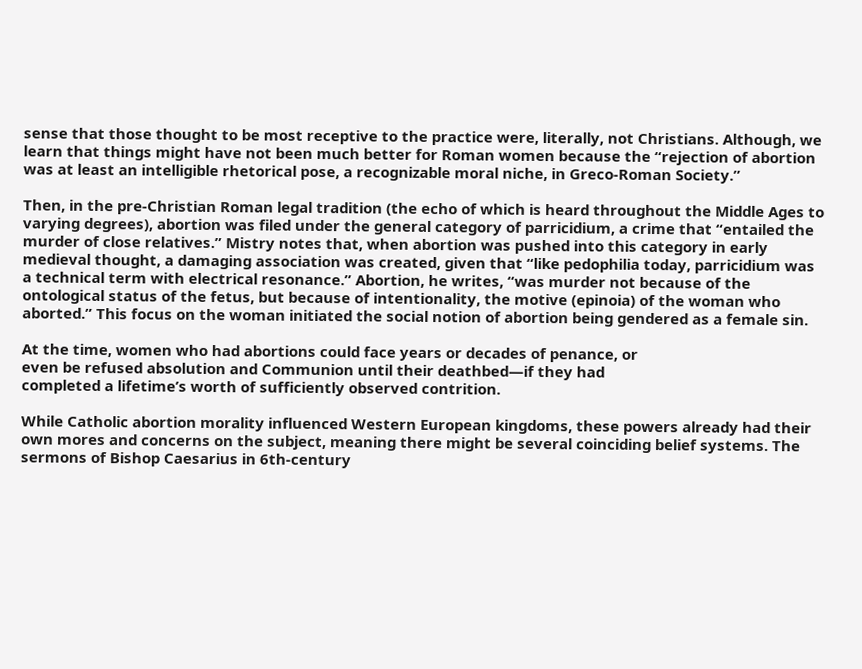sense that those thought to be most receptive to the practice were, literally, not Christians. Although, we learn that things might have not been much better for Roman women because the “rejection of abortion was at least an intelligible rhetorical pose, a recognizable moral niche, in Greco-Roman Society.”

Then, in the pre-Christian Roman legal tradition (the echo of which is heard throughout the Middle Ages to varying degrees), abortion was filed under the general category of parricidium, a crime that “entailed the murder of close relatives.” Mistry notes that, when abortion was pushed into this category in early medieval thought, a damaging association was created, given that “like pedophilia today, parricidium was a technical term with electrical resonance.” Abortion, he writes, “was murder not because of the ontological status of the fetus, but because of intentionality, the motive (epinoia) of the woman who aborted.” This focus on the woman initiated the social notion of abortion being gendered as a female sin.

At the time, women who had abortions could face years or decades of penance, or
even be refused absolution and Communion until their deathbed—if they had
completed a lifetime’s worth of sufficiently observed contrition.

While Catholic abortion morality influenced Western European kingdoms, these powers already had their own mores and concerns on the subject, meaning there might be several coinciding belief systems. The sermons of Bishop Caesarius in 6th-century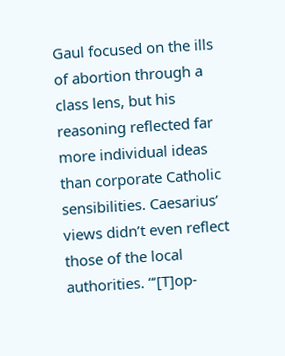Gaul focused on the ills of abortion through a class lens, but his reasoning reflected far more individual ideas than corporate Catholic sensibilities. Caesarius’ views didn’t even reflect those of the local authorities. “‘[T]op-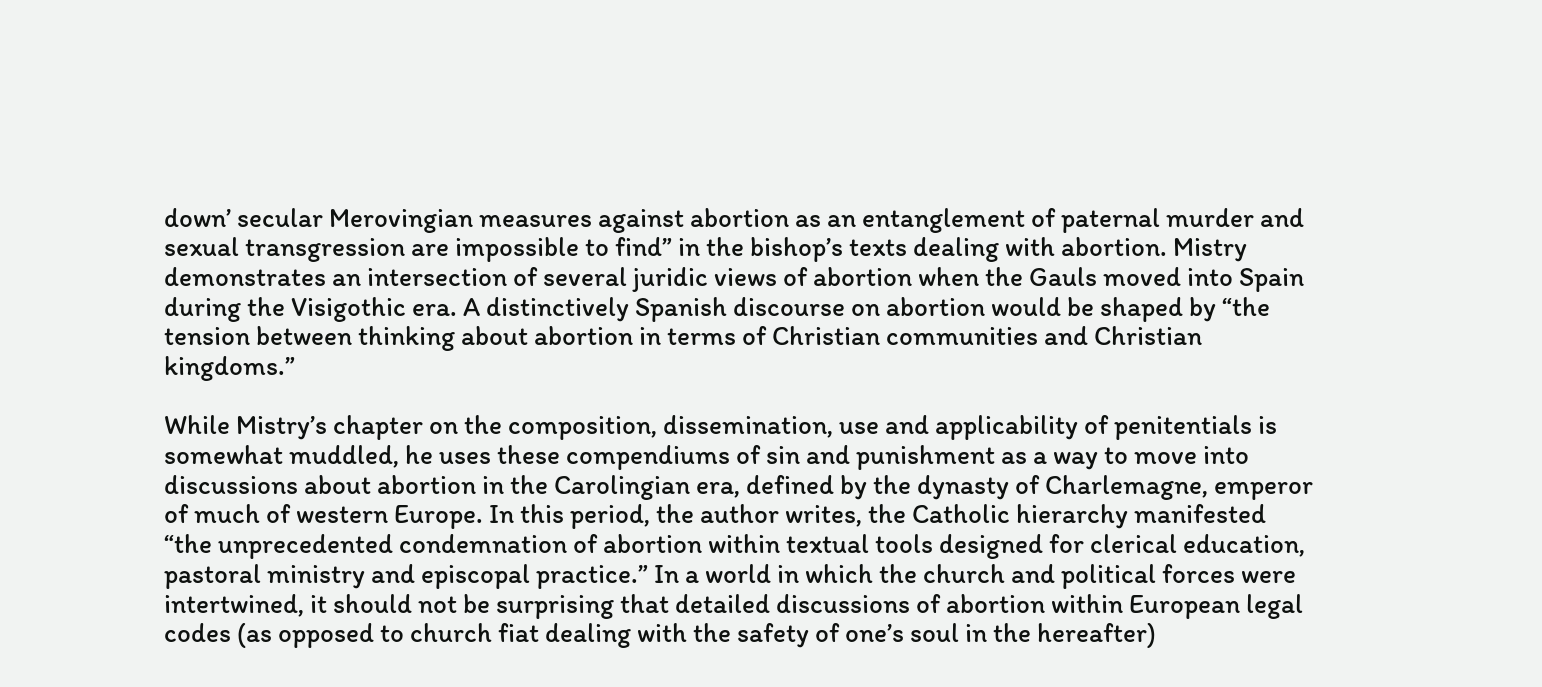down’ secular Merovingian measures against abortion as an entanglement of paternal murder and sexual transgression are impossible to find” in the bishop’s texts dealing with abortion. Mistry demonstrates an intersection of several juridic views of abortion when the Gauls moved into Spain during the Visigothic era. A distinctively Spanish discourse on abortion would be shaped by “the tension between thinking about abortion in terms of Christian communities and Christian kingdoms.”

While Mistry’s chapter on the composition, dissemination, use and applicability of penitentials is somewhat muddled, he uses these compendiums of sin and punishment as a way to move into discussions about abortion in the Carolingian era, defined by the dynasty of Charlemagne, emperor of much of western Europe. In this period, the author writes, the Catholic hierarchy manifested “the unprecedented condemnation of abortion within textual tools designed for clerical education, pastoral ministry and episcopal practice.” In a world in which the church and political forces were intertwined, it should not be surprising that detailed discussions of abortion within European legal codes (as opposed to church fiat dealing with the safety of one’s soul in the hereafter)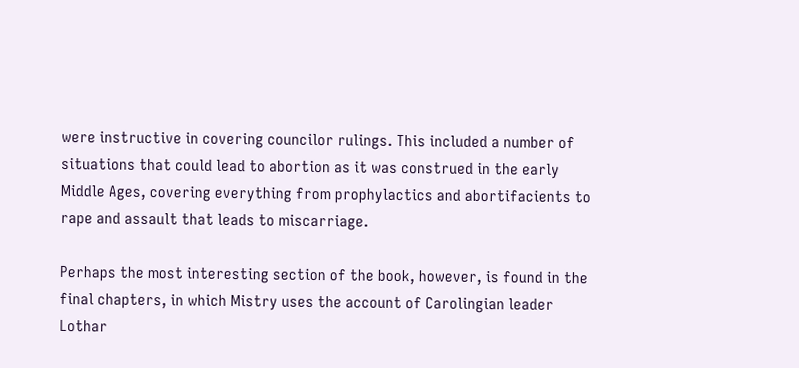were instructive in covering councilor rulings. This included a number of situations that could lead to abortion as it was construed in the early Middle Ages, covering everything from prophylactics and abortifacients to rape and assault that leads to miscarriage.

Perhaps the most interesting section of the book, however, is found in the final chapters, in which Mistry uses the account of Carolingian leader Lothar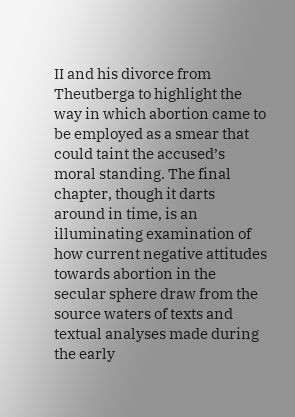II and his divorce from Theutberga to highlight the way in which abortion came to be employed as a smear that could taint the accused’s moral standing. The final chapter, though it darts around in time, is an illuminating examination of how current negative attitudes towards abortion in the secular sphere draw from the source waters of texts and textual analyses made during the early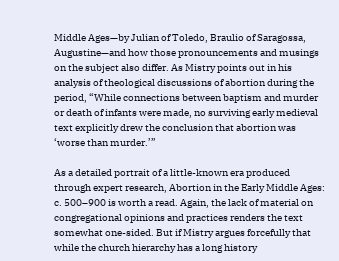Middle Ages—by Julian of Toledo, Braulio of Saragossa, Augustine—and how those pronouncements and musings on the subject also differ. As Mistry points out in his analysis of theological discussions of abortion during the period, “While connections between baptism and murder or death of infants were made, no surviving early medieval text explicitly drew the conclusion that abortion was ‘worse than murder.’”

As a detailed portrait of a little-known era produced through expert research, Abortion in the Early Middle Ages: c. 500–900 is worth a read. Again, the lack of material on congregational opinions and practices renders the text somewhat one-sided. But if Mistry argues forcefully that while the church hierarchy has a long history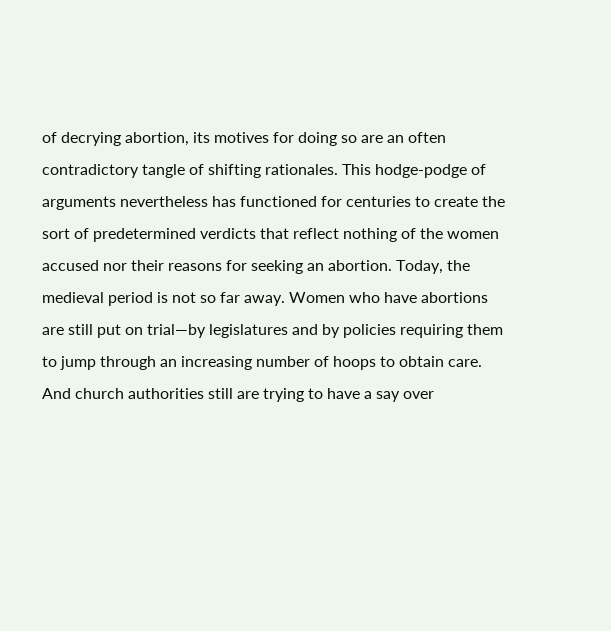of decrying abortion, its motives for doing so are an often contradictory tangle of shifting rationales. This hodge-podge of arguments nevertheless has functioned for centuries to create the sort of predetermined verdicts that reflect nothing of the women accused nor their reasons for seeking an abortion. Today, the medieval period is not so far away. Women who have abortions are still put on trial—by legislatures and by policies requiring them to jump through an increasing number of hoops to obtain care. And church authorities still are trying to have a say over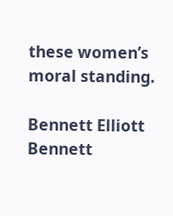these women’s moral standing.

Bennett Elliott
Bennett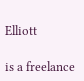Elliott

is a freelance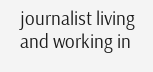journalist living and working in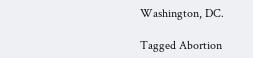Washington, DC.

Tagged Abortion